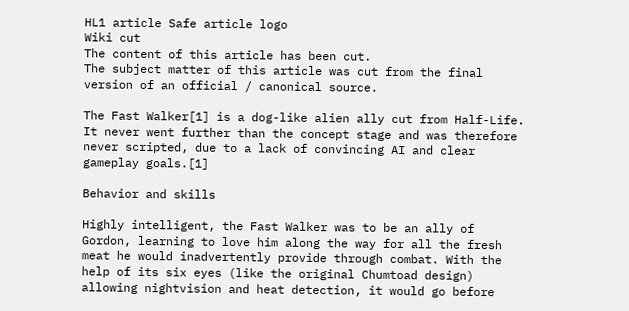HL1 article Safe article logo
Wiki cut
The content of this article has been cut.
The subject matter of this article was cut from the final version of an official / canonical source.

The Fast Walker[1] is a dog-like alien ally cut from Half-Life. It never went further than the concept stage and was therefore never scripted, due to a lack of convincing AI and clear gameplay goals.[1]

Behavior and skills

Highly intelligent, the Fast Walker was to be an ally of Gordon, learning to love him along the way for all the fresh meat he would inadvertently provide through combat. With the help of its six eyes (like the original Chumtoad design) allowing nightvision and heat detection, it would go before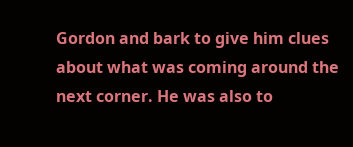Gordon and bark to give him clues about what was coming around the next corner. He was also to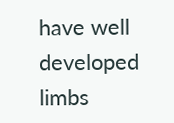have well developed limbs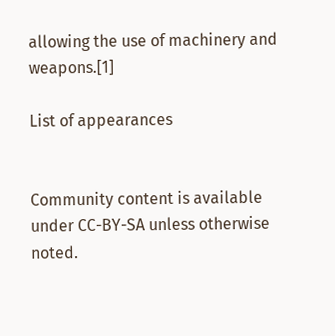allowing the use of machinery and weapons.[1]

List of appearances


Community content is available under CC-BY-SA unless otherwise noted.